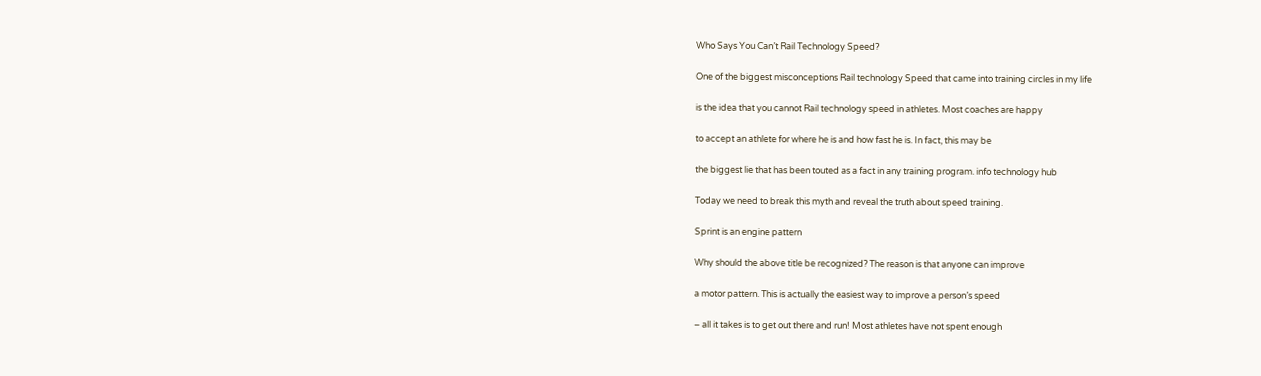Who Says You Can’t Rail Technology Speed?

One of the biggest misconceptions Rail technology Speed that came into training circles in my life

is the idea that you cannot Rail technology speed in athletes. Most coaches are happy

to accept an athlete for where he is and how fast he is. In fact, this may be

the biggest lie that has been touted as a fact in any training program. info technology hub

Today we need to break this myth and reveal the truth about speed training.

Sprint is an engine pattern

Why should the above title be recognized? The reason is that anyone can improve

a motor pattern. This is actually the easiest way to improve a person’s speed

– all it takes is to get out there and run! Most athletes have not spent enough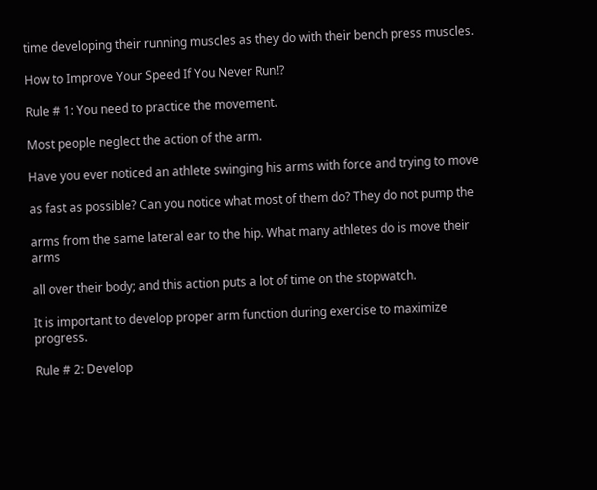time developing their running muscles as they do with their bench press muscles.

How to Improve Your Speed If You Never Run!?

Rule # 1: You need to practice the movement.

Most people neglect the action of the arm.

Have you ever noticed an athlete swinging his arms with force and trying to move

as fast as possible? Can you notice what most of them do? They do not pump the

arms from the same lateral ear to the hip. What many athletes do is move their arms

all over their body; and this action puts a lot of time on the stopwatch.

It is important to develop proper arm function during exercise to maximize progress.

Rule # 2: Develop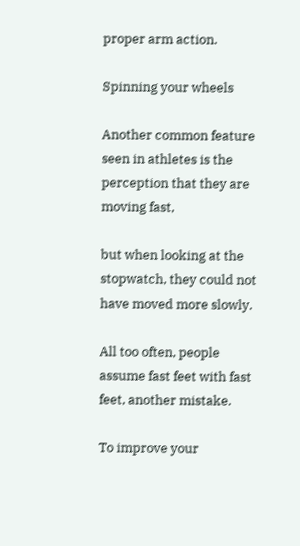proper arm action.

Spinning your wheels

Another common feature seen in athletes is the perception that they are moving fast,

but when looking at the stopwatch, they could not have moved more slowly.

All too often, people assume fast feet with fast feet, another mistake.

To improve your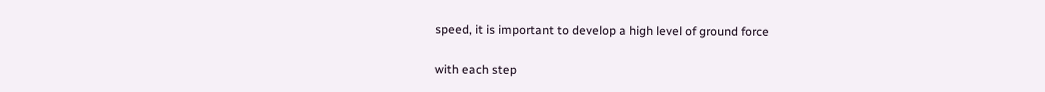speed, it is important to develop a high level of ground force

with each step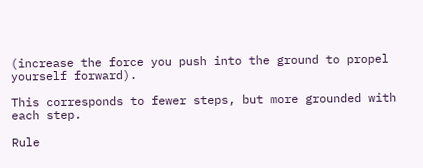(increase the force you push into the ground to propel yourself forward).

This corresponds to fewer steps, but more grounded with each step.

Rule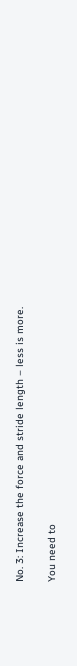No. 3: Increase the force and stride length – less is more.

You need to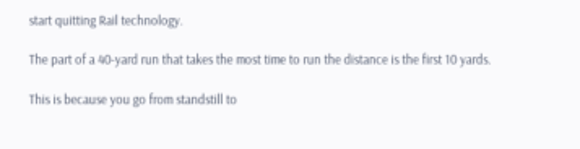start quitting Rail technology.

The part of a 40-yard run that takes the most time to run the distance is the first 10 yards.

This is because you go from standstill to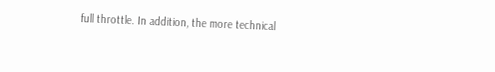full throttle. In addition, the more technical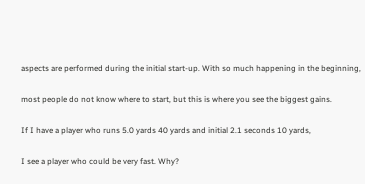aspects are performed during the initial start-up. With so much happening in the beginning,

most people do not know where to start, but this is where you see the biggest gains.

If I have a player who runs 5.0 yards 40 yards and initial 2.1 seconds 10 yards,

I see a player who could be very fast. Why?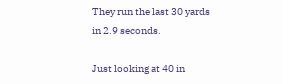They run the last 30 yards in 2.9 seconds.

Just looking at 40 in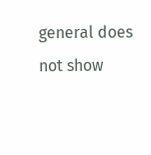general does not show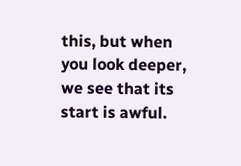this, but when you look deeper, we see that its start is awful.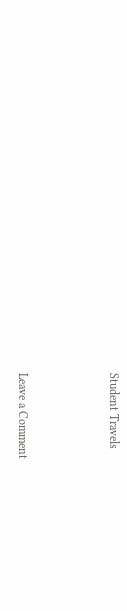Student Travels



Leave a Comment